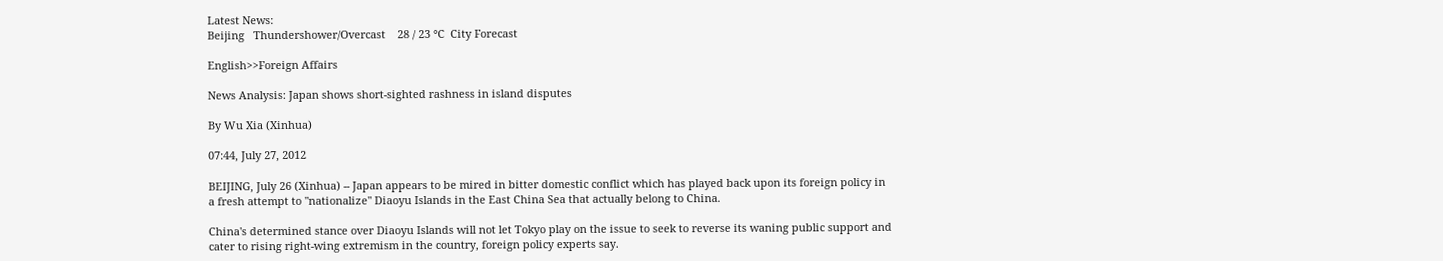Latest News:
Beijing   Thundershower/Overcast    28 / 23 ℃  City Forecast

English>>Foreign Affairs

News Analysis: Japan shows short-sighted rashness in island disputes

By Wu Xia (Xinhua)

07:44, July 27, 2012

BEIJING, July 26 (Xinhua) -- Japan appears to be mired in bitter domestic conflict which has played back upon its foreign policy in a fresh attempt to "nationalize" Diaoyu Islands in the East China Sea that actually belong to China.

China's determined stance over Diaoyu Islands will not let Tokyo play on the issue to seek to reverse its waning public support and cater to rising right-wing extremism in the country, foreign policy experts say.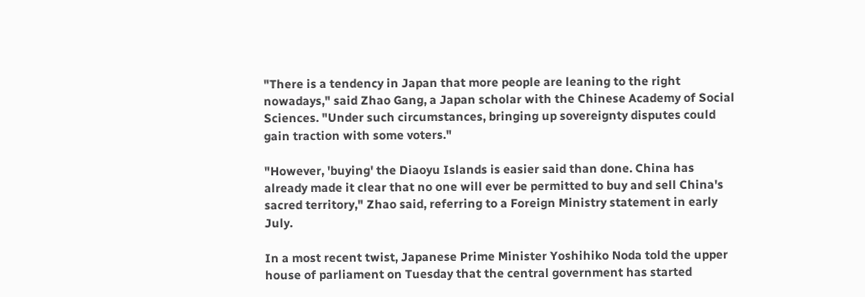"There is a tendency in Japan that more people are leaning to the right nowadays," said Zhao Gang, a Japan scholar with the Chinese Academy of Social Sciences. "Under such circumstances, bringing up sovereignty disputes could gain traction with some voters."

"However, 'buying' the Diaoyu Islands is easier said than done. China has already made it clear that no one will ever be permitted to buy and sell China's sacred territory," Zhao said, referring to a Foreign Ministry statement in early July.

In a most recent twist, Japanese Prime Minister Yoshihiko Noda told the upper house of parliament on Tuesday that the central government has started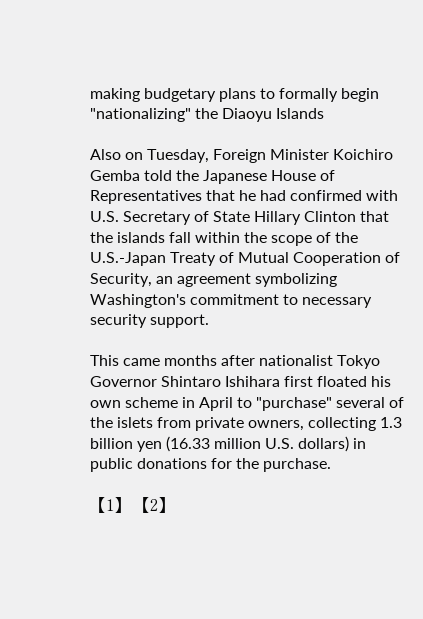making budgetary plans to formally begin "nationalizing" the Diaoyu Islands

Also on Tuesday, Foreign Minister Koichiro Gemba told the Japanese House of Representatives that he had confirmed with U.S. Secretary of State Hillary Clinton that the islands fall within the scope of the U.S.-Japan Treaty of Mutual Cooperation of Security, an agreement symbolizing Washington's commitment to necessary security support.

This came months after nationalist Tokyo Governor Shintaro Ishihara first floated his own scheme in April to "purchase" several of the islets from private owners, collecting 1.3 billion yen (16.33 million U.S. dollars) in public donations for the purchase.

【1】 【2】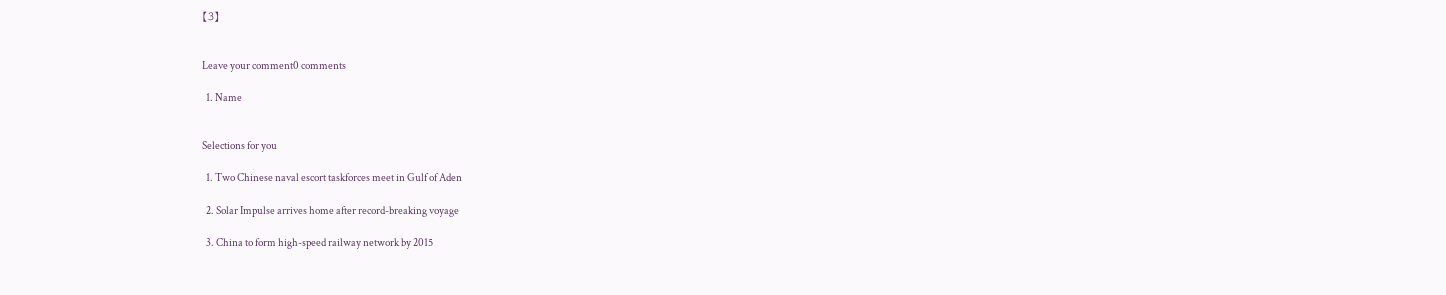【3】


Leave your comment0 comments

  1. Name


Selections for you

  1. Two Chinese naval escort taskforces meet in Gulf of Aden

  2. Solar Impulse arrives home after record-breaking voyage

  3. China to form high-speed railway network by 2015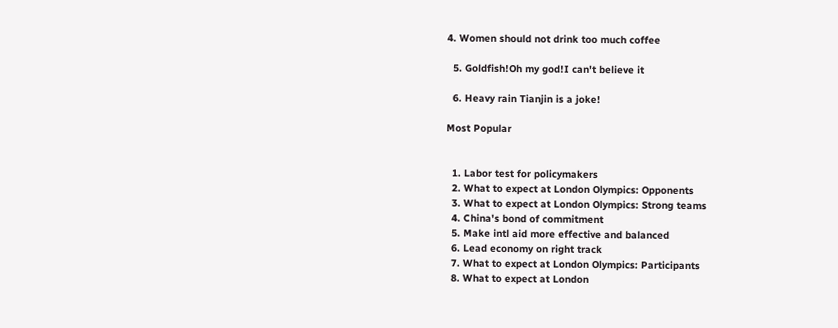4. Women should not drink too much coffee

  5. Goldfish!Oh my god!I can't believe it

  6. Heavy rain Tianjin is a joke!

Most Popular


  1. Labor test for policymakers
  2. What to expect at London Olympics: Opponents
  3. What to expect at London Olympics: Strong teams
  4. China's bond of commitment
  5. Make intl aid more effective and balanced
  6. Lead economy on right track
  7. What to expect at London Olympics: Participants
  8. What to expect at London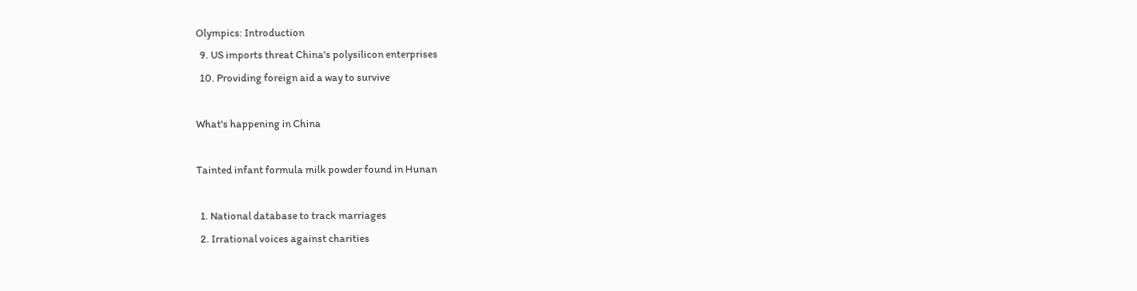Olympics: Introduction
  9. US imports threat China's polysilicon enterprises
  10. Providing foreign aid a way to survive

What's happening in China

Tainted infant formula milk powder found in Hunan

  1. National database to track marriages
  2. Irrational voices against charities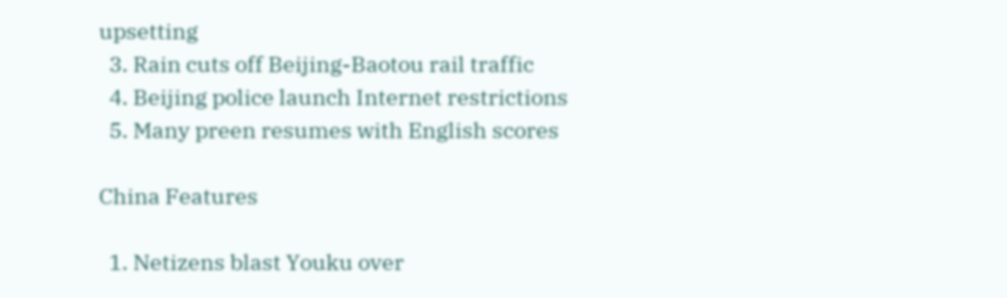upsetting
  3. Rain cuts off Beijing-Baotou rail traffic
  4. Beijing police launch Internet restrictions
  5. Many preen resumes with English scores

China Features

  1. Netizens blast Youku over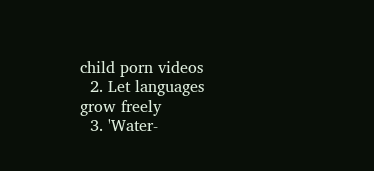child porn videos
  2. Let languages grow freely
  3. 'Water-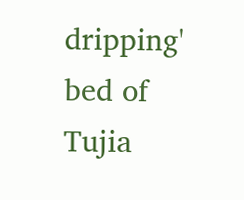dripping' bed of Tujia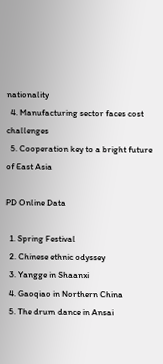nationality
  4. Manufacturing sector faces cost challenges
  5. Cooperation key to a bright future of East Asia

PD Online Data

  1. Spring Festival
  2. Chinese ethnic odyssey
  3. Yangge in Shaanxi
  4. Gaoqiao in Northern China
  5. The drum dance in Ansai